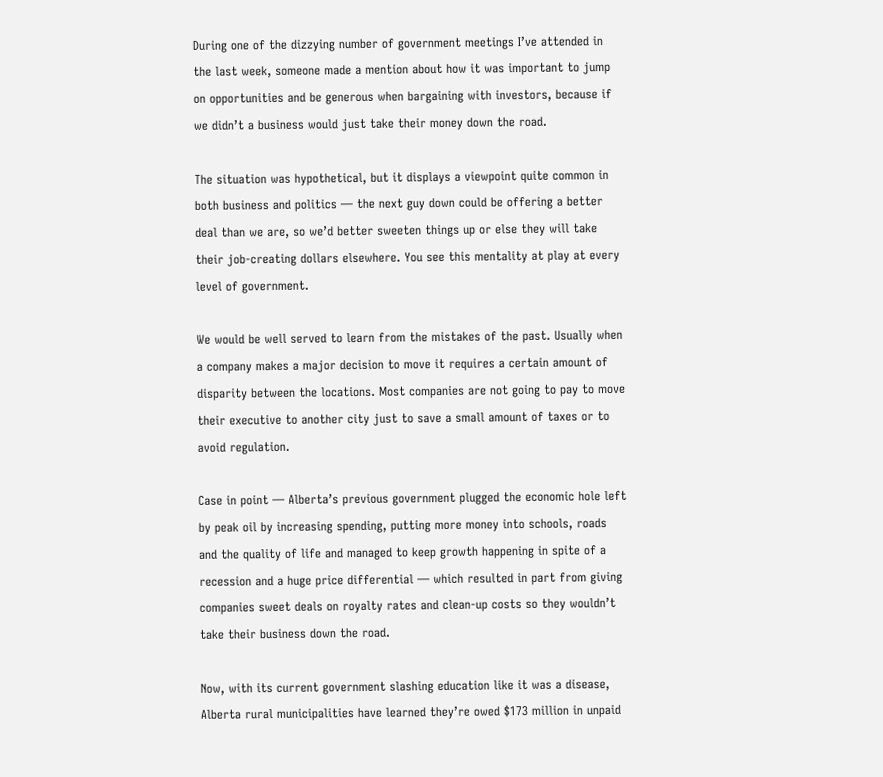During one of the dizzying number of government meetings I’ve attended in the last week, someone made a mention about how it was important to jump on opportunities and be generous when bargaining with investors, because if we didn’t a business would just take their money down the road.

The situation was hypothetical, but it displays a viewpoint quite common in both business and politics — the next guy down could be offering a better deal than we are, so we’d better sweeten things up or else they will take their job-creating dollars elsewhere. You see this mentality at play at every level of government.

We would be well served to learn from the mistakes of the past. Usually when a company makes a major decision to move it requires a certain amount of disparity between the locations. Most companies are not going to pay to move their executive to another city just to save a small amount of taxes or to avoid regulation.

Case in point — Alberta’s previous government plugged the economic hole left by peak oil by increasing spending, putting more money into schools, roads and the quality of life and managed to keep growth happening in spite of a recession and a huge price differential — which resulted in part from giving companies sweet deals on royalty rates and clean-up costs so they wouldn’t take their business down the road.

Now, with its current government slashing education like it was a disease, Alberta rural municipalities have learned they’re owed $173 million in unpaid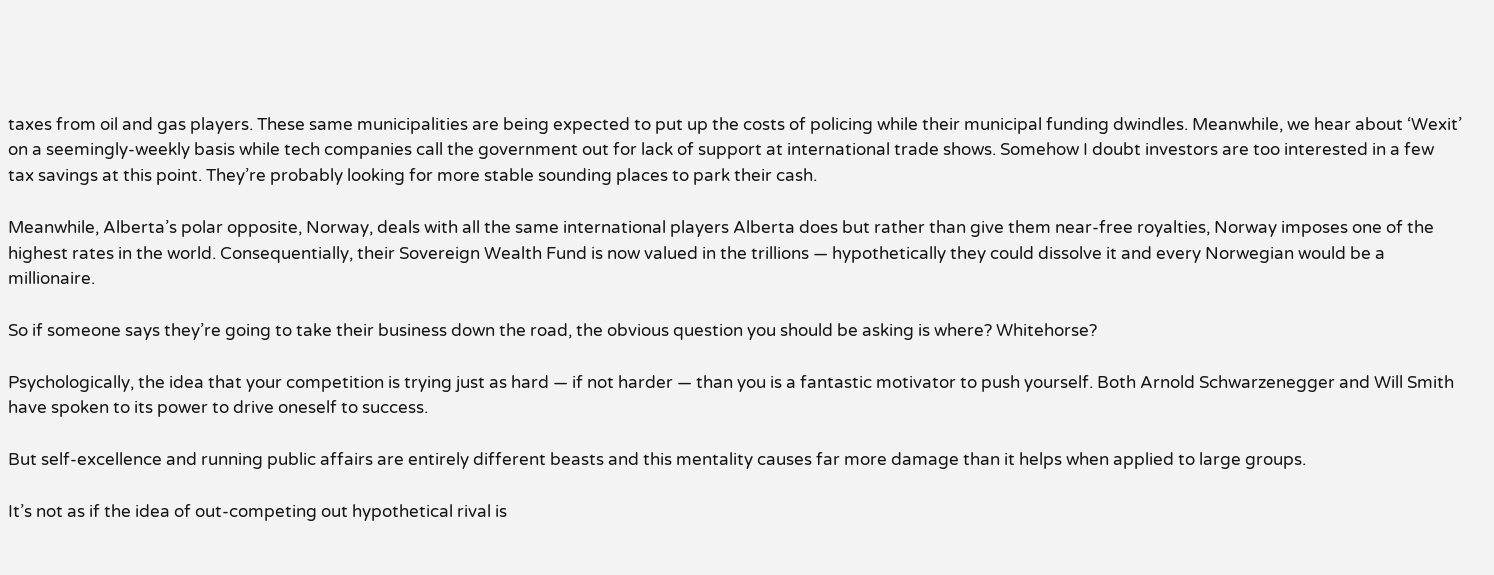taxes from oil and gas players. These same municipalities are being expected to put up the costs of policing while their municipal funding dwindles. Meanwhile, we hear about ‘Wexit’ on a seemingly-weekly basis while tech companies call the government out for lack of support at international trade shows. Somehow I doubt investors are too interested in a few tax savings at this point. They’re probably looking for more stable sounding places to park their cash.

Meanwhile, Alberta’s polar opposite, Norway, deals with all the same international players Alberta does but rather than give them near-free royalties, Norway imposes one of the highest rates in the world. Consequentially, their Sovereign Wealth Fund is now valued in the trillions — hypothetically they could dissolve it and every Norwegian would be a millionaire.

So if someone says they’re going to take their business down the road, the obvious question you should be asking is where? Whitehorse?

Psychologically, the idea that your competition is trying just as hard — if not harder — than you is a fantastic motivator to push yourself. Both Arnold Schwarzenegger and Will Smith have spoken to its power to drive oneself to success.

But self-excellence and running public affairs are entirely different beasts and this mentality causes far more damage than it helps when applied to large groups.

It’s not as if the idea of out-competing out hypothetical rival is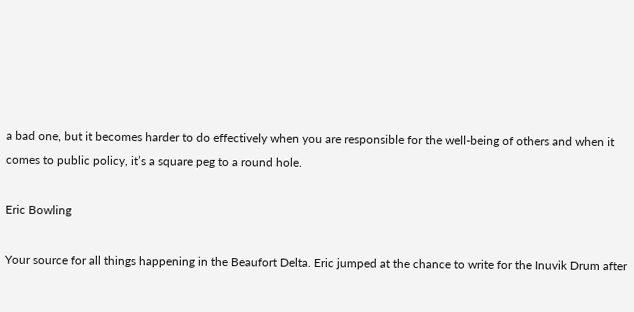a bad one, but it becomes harder to do effectively when you are responsible for the well-being of others and when it comes to public policy, it’s a square peg to a round hole.

Eric Bowling

Your source for all things happening in the Beaufort Delta. Eric jumped at the chance to write for the Inuvik Drum after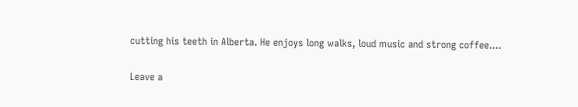cutting his teeth in Alberta. He enjoys long walks, loud music and strong coffee....

Leave a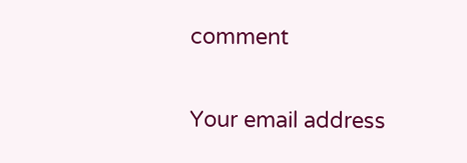comment

Your email address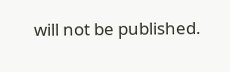will not be published.